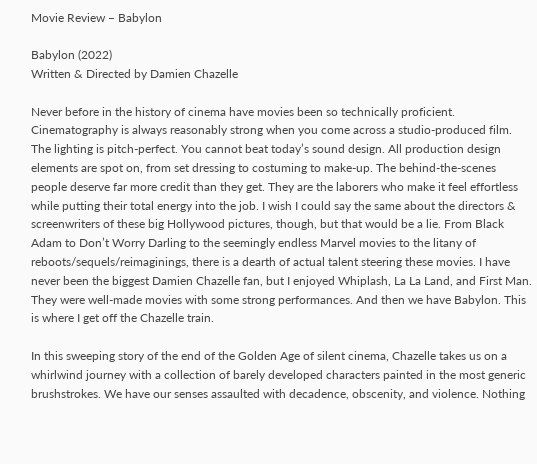Movie Review – Babylon

Babylon (2022)
Written & Directed by Damien Chazelle

Never before in the history of cinema have movies been so technically proficient. Cinematography is always reasonably strong when you come across a studio-produced film. The lighting is pitch-perfect. You cannot beat today’s sound design. All production design elements are spot on, from set dressing to costuming to make-up. The behind-the-scenes people deserve far more credit than they get. They are the laborers who make it feel effortless while putting their total energy into the job. I wish I could say the same about the directors & screenwriters of these big Hollywood pictures, though, but that would be a lie. From Black Adam to Don’t Worry Darling to the seemingly endless Marvel movies to the litany of reboots/sequels/reimaginings, there is a dearth of actual talent steering these movies. I have never been the biggest Damien Chazelle fan, but I enjoyed Whiplash, La La Land, and First Man. They were well-made movies with some strong performances. And then we have Babylon. This is where I get off the Chazelle train.

In this sweeping story of the end of the Golden Age of silent cinema, Chazelle takes us on a whirlwind journey with a collection of barely developed characters painted in the most generic brushstrokes. We have our senses assaulted with decadence, obscenity, and violence. Nothing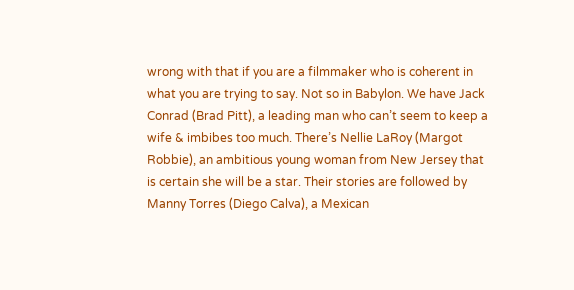wrong with that if you are a filmmaker who is coherent in what you are trying to say. Not so in Babylon. We have Jack Conrad (Brad Pitt), a leading man who can’t seem to keep a wife & imbibes too much. There’s Nellie LaRoy (Margot Robbie), an ambitious young woman from New Jersey that is certain she will be a star. Their stories are followed by Manny Torres (Diego Calva), a Mexican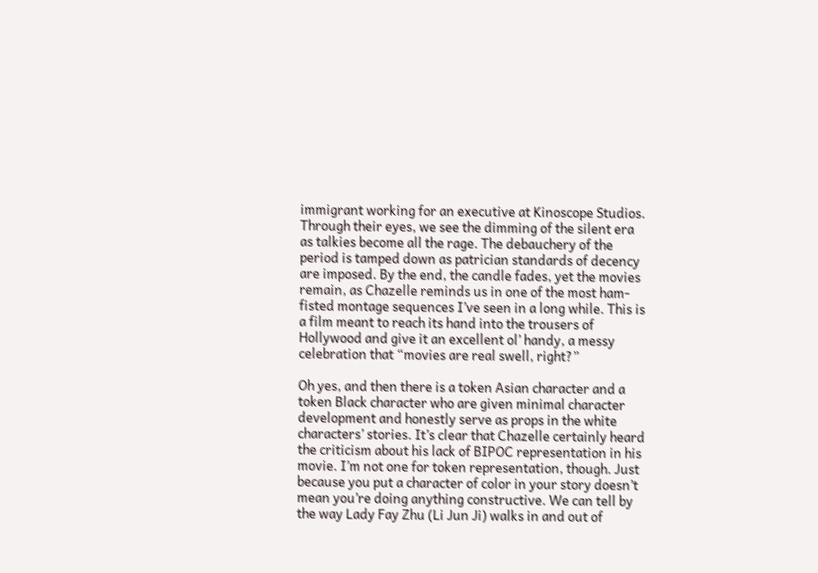immigrant working for an executive at Kinoscope Studios. Through their eyes, we see the dimming of the silent era as talkies become all the rage. The debauchery of the period is tamped down as patrician standards of decency are imposed. By the end, the candle fades, yet the movies remain, as Chazelle reminds us in one of the most ham-fisted montage sequences I’ve seen in a long while. This is a film meant to reach its hand into the trousers of Hollywood and give it an excellent ol’ handy, a messy celebration that “movies are real swell, right?”

Oh yes, and then there is a token Asian character and a token Black character who are given minimal character development and honestly serve as props in the white characters’ stories. It’s clear that Chazelle certainly heard the criticism about his lack of BIPOC representation in his movie. I’m not one for token representation, though. Just because you put a character of color in your story doesn’t mean you’re doing anything constructive. We can tell by the way Lady Fay Zhu (Li Jun Ji) walks in and out of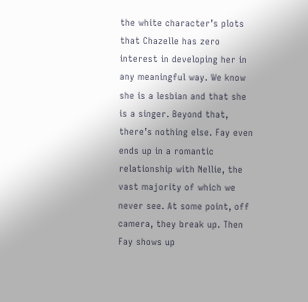the white character’s plots that Chazelle has zero interest in developing her in any meaningful way. We know she is a lesbian and that she is a singer. Beyond that, there’s nothing else. Fay even ends up in a romantic relationship with Nellie, the vast majority of which we never see. At some point, off camera, they break up. Then Fay shows up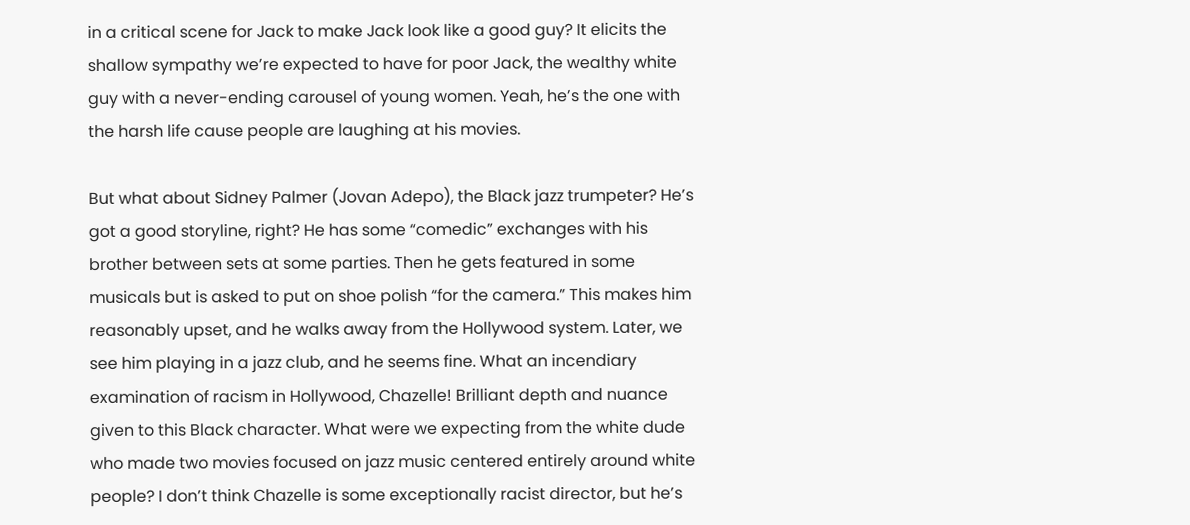in a critical scene for Jack to make Jack look like a good guy? It elicits the shallow sympathy we’re expected to have for poor Jack, the wealthy white guy with a never-ending carousel of young women. Yeah, he’s the one with the harsh life cause people are laughing at his movies.

But what about Sidney Palmer (Jovan Adepo), the Black jazz trumpeter? He’s got a good storyline, right? He has some “comedic” exchanges with his brother between sets at some parties. Then he gets featured in some musicals but is asked to put on shoe polish “for the camera.” This makes him reasonably upset, and he walks away from the Hollywood system. Later, we see him playing in a jazz club, and he seems fine. What an incendiary examination of racism in Hollywood, Chazelle! Brilliant depth and nuance given to this Black character. What were we expecting from the white dude who made two movies focused on jazz music centered entirely around white people? I don’t think Chazelle is some exceptionally racist director, but he’s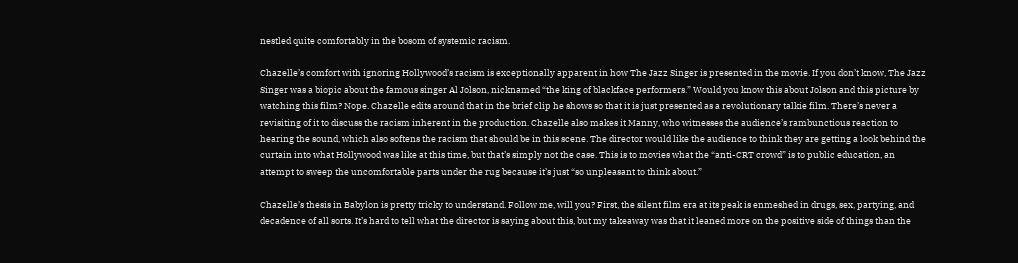nestled quite comfortably in the bosom of systemic racism.

Chazelle’s comfort with ignoring Hollywood’s racism is exceptionally apparent in how The Jazz Singer is presented in the movie. If you don’t know, The Jazz Singer was a biopic about the famous singer Al Jolson, nicknamed “the king of blackface performers.” Would you know this about Jolson and this picture by watching this film? Nope. Chazelle edits around that in the brief clip he shows so that it is just presented as a revolutionary talkie film. There’s never a revisiting of it to discuss the racism inherent in the production. Chazelle also makes it Manny, who witnesses the audience’s rambunctious reaction to hearing the sound, which also softens the racism that should be in this scene. The director would like the audience to think they are getting a look behind the curtain into what Hollywood was like at this time, but that’s simply not the case. This is to movies what the “anti-CRT crowd” is to public education, an attempt to sweep the uncomfortable parts under the rug because it’s just “so unpleasant to think about.”

Chazelle’s thesis in Babylon is pretty tricky to understand. Follow me, will you? First, the silent film era at its peak is enmeshed in drugs, sex, partying, and decadence of all sorts. It’s hard to tell what the director is saying about this, but my takeaway was that it leaned more on the positive side of things than the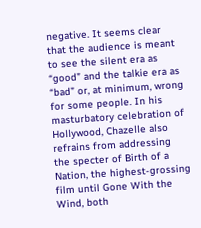negative. It seems clear that the audience is meant to see the silent era as “good” and the talkie era as “bad” or, at minimum, wrong for some people. In his masturbatory celebration of Hollywood, Chazelle also refrains from addressing the specter of Birth of a Nation, the highest-grossing film until Gone With the Wind, both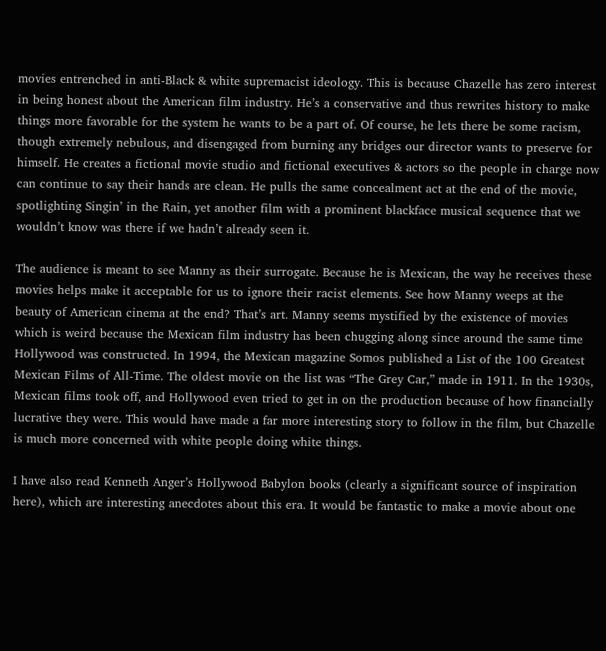movies entrenched in anti-Black & white supremacist ideology. This is because Chazelle has zero interest in being honest about the American film industry. He’s a conservative and thus rewrites history to make things more favorable for the system he wants to be a part of. Of course, he lets there be some racism, though extremely nebulous, and disengaged from burning any bridges our director wants to preserve for himself. He creates a fictional movie studio and fictional executives & actors so the people in charge now can continue to say their hands are clean. He pulls the same concealment act at the end of the movie, spotlighting Singin’ in the Rain, yet another film with a prominent blackface musical sequence that we wouldn’t know was there if we hadn’t already seen it.

The audience is meant to see Manny as their surrogate. Because he is Mexican, the way he receives these movies helps make it acceptable for us to ignore their racist elements. See how Manny weeps at the beauty of American cinema at the end? That’s art. Manny seems mystified by the existence of movies which is weird because the Mexican film industry has been chugging along since around the same time Hollywood was constructed. In 1994, the Mexican magazine Somos published a List of the 100 Greatest Mexican Films of All-Time. The oldest movie on the list was “The Grey Car,” made in 1911. In the 1930s, Mexican films took off, and Hollywood even tried to get in on the production because of how financially lucrative they were. This would have made a far more interesting story to follow in the film, but Chazelle is much more concerned with white people doing white things.

I have also read Kenneth Anger’s Hollywood Babylon books (clearly a significant source of inspiration here), which are interesting anecdotes about this era. It would be fantastic to make a movie about one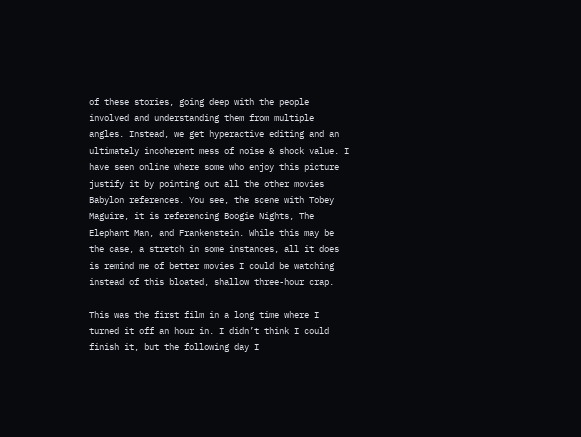of these stories, going deep with the people involved and understanding them from multiple angles. Instead, we get hyperactive editing and an ultimately incoherent mess of noise & shock value. I have seen online where some who enjoy this picture justify it by pointing out all the other movies Babylon references. You see, the scene with Tobey Maguire, it is referencing Boogie Nights, The Elephant Man, and Frankenstein. While this may be the case, a stretch in some instances, all it does is remind me of better movies I could be watching instead of this bloated, shallow three-hour crap.

This was the first film in a long time where I turned it off an hour in. I didn’t think I could finish it, but the following day I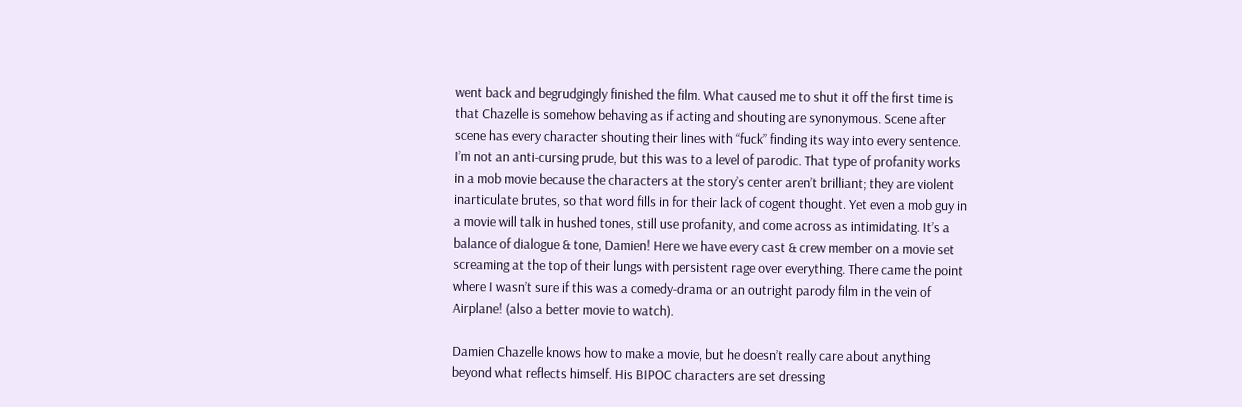went back and begrudgingly finished the film. What caused me to shut it off the first time is that Chazelle is somehow behaving as if acting and shouting are synonymous. Scene after scene has every character shouting their lines with “fuck” finding its way into every sentence. I’m not an anti-cursing prude, but this was to a level of parodic. That type of profanity works in a mob movie because the characters at the story’s center aren’t brilliant; they are violent inarticulate brutes, so that word fills in for their lack of cogent thought. Yet even a mob guy in a movie will talk in hushed tones, still use profanity, and come across as intimidating. It’s a balance of dialogue & tone, Damien! Here we have every cast & crew member on a movie set screaming at the top of their lungs with persistent rage over everything. There came the point where I wasn’t sure if this was a comedy-drama or an outright parody film in the vein of Airplane! (also a better movie to watch).

Damien Chazelle knows how to make a movie, but he doesn’t really care about anything beyond what reflects himself. His BIPOC characters are set dressing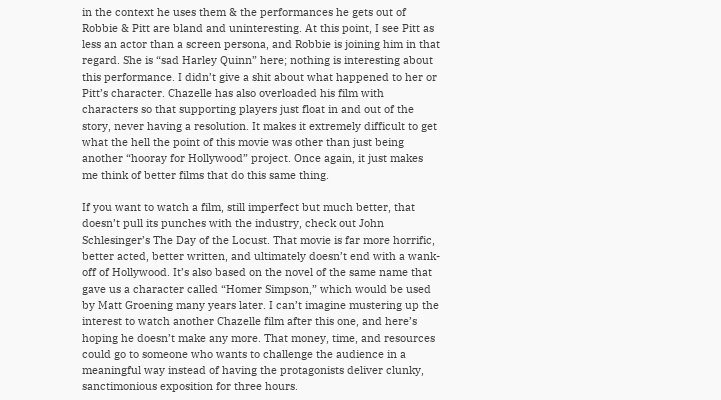in the context he uses them & the performances he gets out of Robbie & Pitt are bland and uninteresting. At this point, I see Pitt as less an actor than a screen persona, and Robbie is joining him in that regard. She is “sad Harley Quinn” here; nothing is interesting about this performance. I didn’t give a shit about what happened to her or Pitt’s character. Chazelle has also overloaded his film with characters so that supporting players just float in and out of the story, never having a resolution. It makes it extremely difficult to get what the hell the point of this movie was other than just being another “hooray for Hollywood” project. Once again, it just makes me think of better films that do this same thing.

If you want to watch a film, still imperfect but much better, that doesn’t pull its punches with the industry, check out John Schlesinger’s The Day of the Locust. That movie is far more horrific, better acted, better written, and ultimately doesn’t end with a wank-off of Hollywood. It’s also based on the novel of the same name that gave us a character called “Homer Simpson,” which would be used by Matt Groening many years later. I can’t imagine mustering up the interest to watch another Chazelle film after this one, and here’s hoping he doesn’t make any more. That money, time, and resources could go to someone who wants to challenge the audience in a meaningful way instead of having the protagonists deliver clunky, sanctimonious exposition for three hours.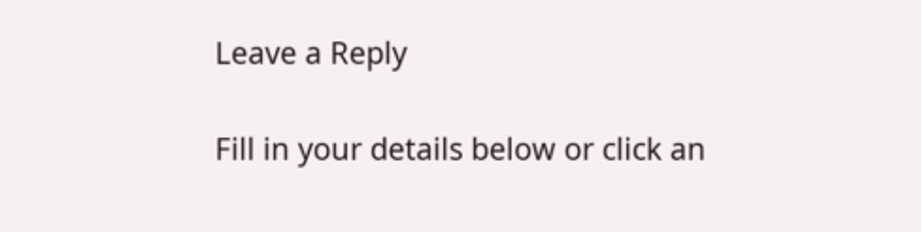Leave a Reply

Fill in your details below or click an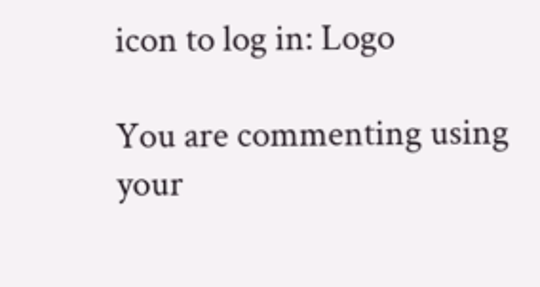icon to log in: Logo

You are commenting using your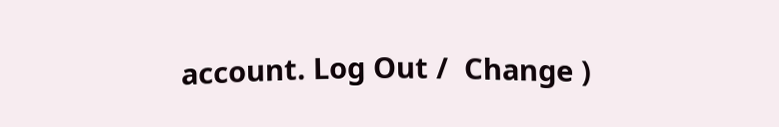account. Log Out /  Change )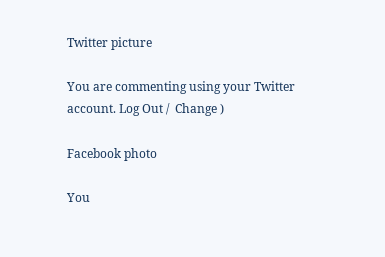Twitter picture

You are commenting using your Twitter account. Log Out /  Change )

Facebook photo

You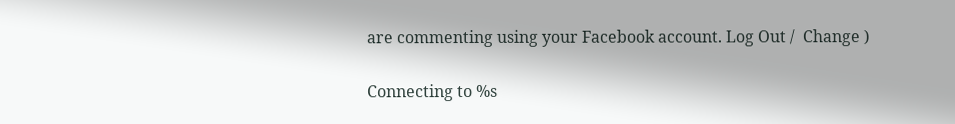are commenting using your Facebook account. Log Out /  Change )

Connecting to %s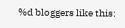%d bloggers like this: